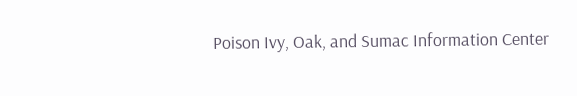Poison Ivy, Oak, and Sumac Information Center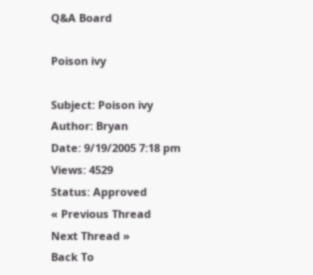Q&A Board

Poison ivy

Subject: Poison ivy
Author: Bryan
Date: 9/19/2005 7:18 pm
Views: 4529
Status: Approved
« Previous Thread
Next Thread »
Back To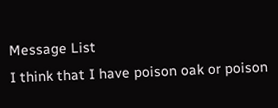Message List
I think that I have poison oak or poison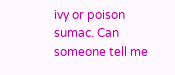ivy or poison sumac. Can someone tell me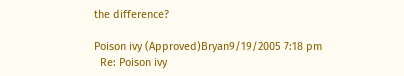the difference?

Poison ivy (Approved)Bryan9/19/2005 7:18 pm
  Re: Poison ivy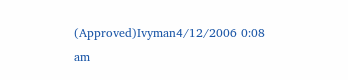(Approved)Ivyman4/12/2006 0:08 am